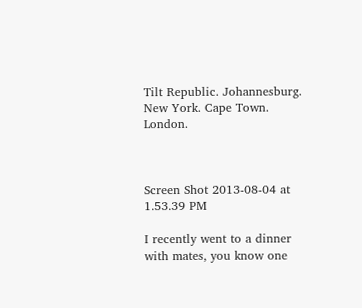Tilt Republic. Johannesburg. New York. Cape Town. London.



Screen Shot 2013-08-04 at 1.53.39 PM

I recently went to a dinner with mates, you know one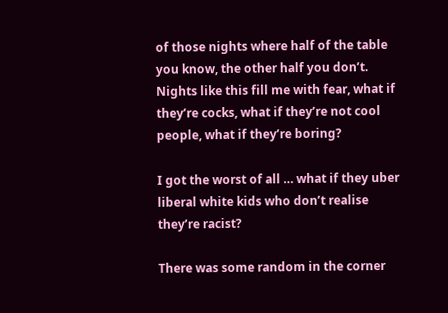of those nights where half of the table you know, the other half you don’t. Nights like this fill me with fear, what if they’re cocks, what if they’re not cool people, what if they’re boring?

I got the worst of all … what if they uber liberal white kids who don’t realise they’re racist?

There was some random in the corner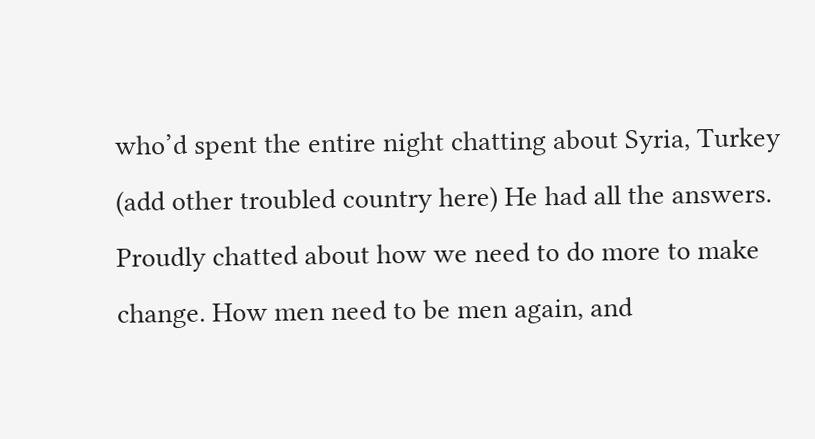who’d spent the entire night chatting about Syria, Turkey (add other troubled country here) He had all the answers. Proudly chatted about how we need to do more to make change. How men need to be men again, and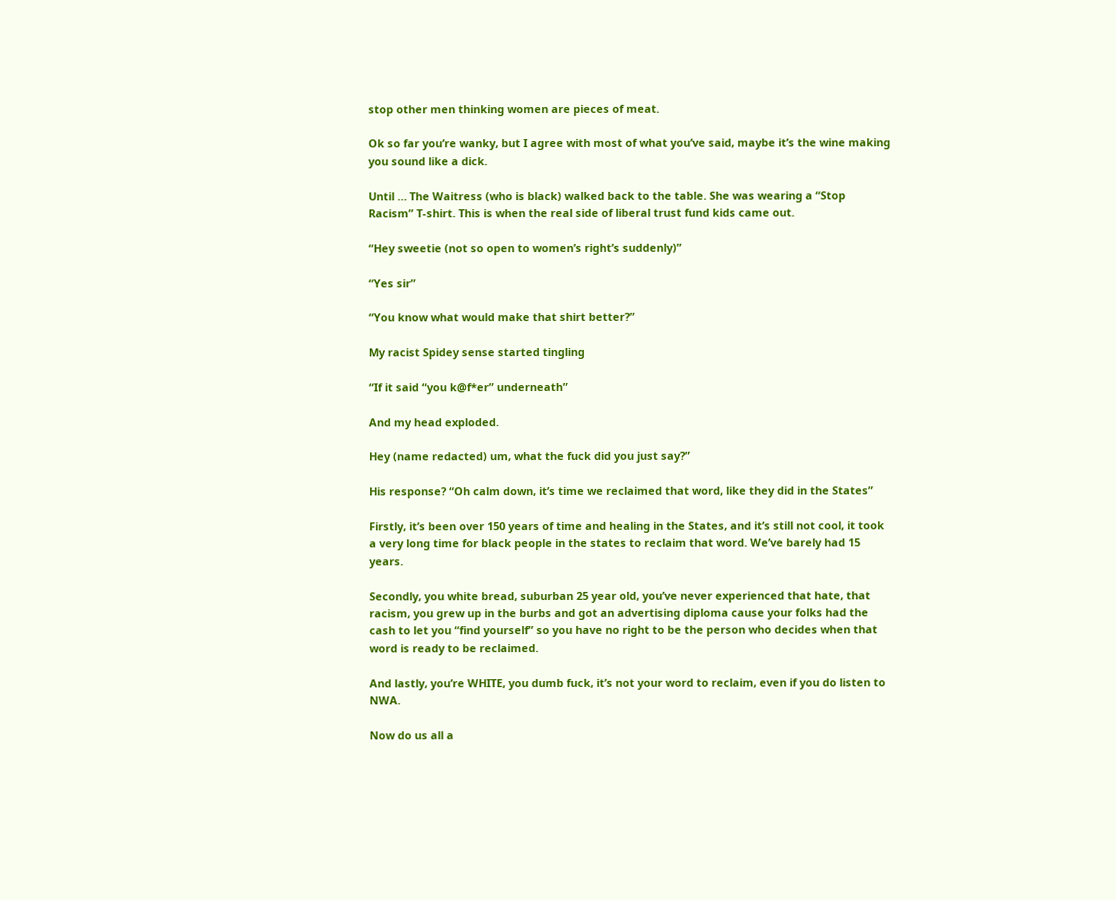stop other men thinking women are pieces of meat.

Ok so far you’re wanky, but I agree with most of what you’ve said, maybe it’s the wine making you sound like a dick.

Until … The Waitress (who is black) walked back to the table. She was wearing a “Stop Racism” T-shirt. This is when the real side of liberal trust fund kids came out.

“Hey sweetie (not so open to women’s right’s suddenly)”

“Yes sir”

“You know what would make that shirt better?”

My racist Spidey sense started tingling

“If it said “you k@f*er” underneath”

And my head exploded.

Hey (name redacted) um, what the fuck did you just say?”

His response? “Oh calm down, it’s time we reclaimed that word, like they did in the States”

Firstly, it’s been over 150 years of time and healing in the States, and it’s still not cool, it took a very long time for black people in the states to reclaim that word. We’ve barely had 15 years.

Secondly, you white bread, suburban 25 year old, you’ve never experienced that hate, that racism, you grew up in the burbs and got an advertising diploma cause your folks had the cash to let you “find yourself” so you have no right to be the person who decides when that word is ready to be reclaimed.

And lastly, you’re WHITE, you dumb fuck, it’s not your word to reclaim, even if you do listen to NWA.

Now do us all a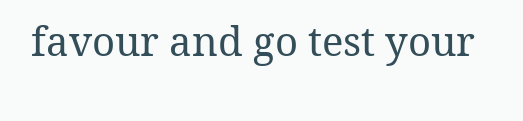favour and go test your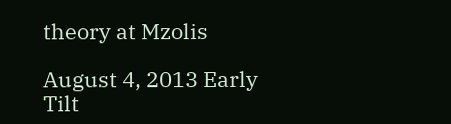theory at Mzolis

August 4, 2013 Early Tilt